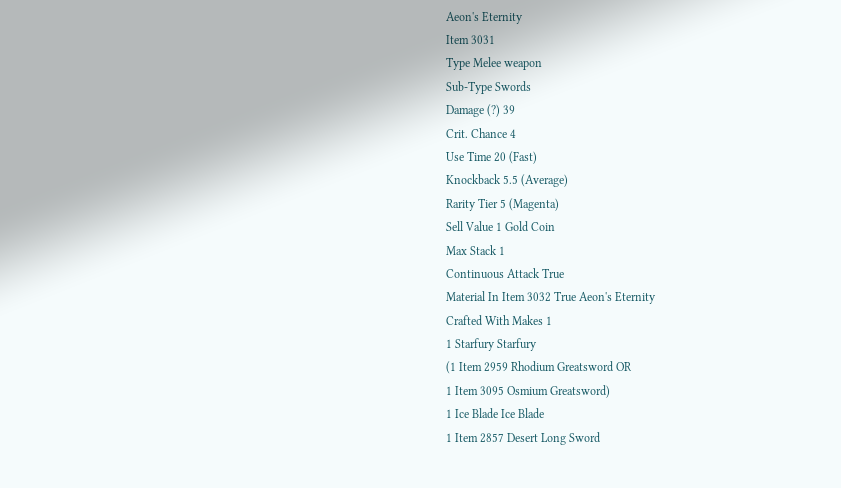Aeon's Eternity
Item 3031
Type Melee weapon
Sub-Type Swords
Damage (?) 39
Crit. Chance 4
Use Time 20 (Fast)
Knockback 5.5 (Average)
Rarity Tier 5 (Magenta)
Sell Value 1 Gold Coin
Max Stack 1
Continuous Attack True
Material In Item 3032 True Aeon's Eternity
Crafted With Makes 1
1 Starfury Starfury
(1 Item 2959 Rhodium Greatsword OR
1 Item 3095 Osmium Greatsword)
1 Ice Blade Ice Blade
1 Item 2857 Desert Long Sword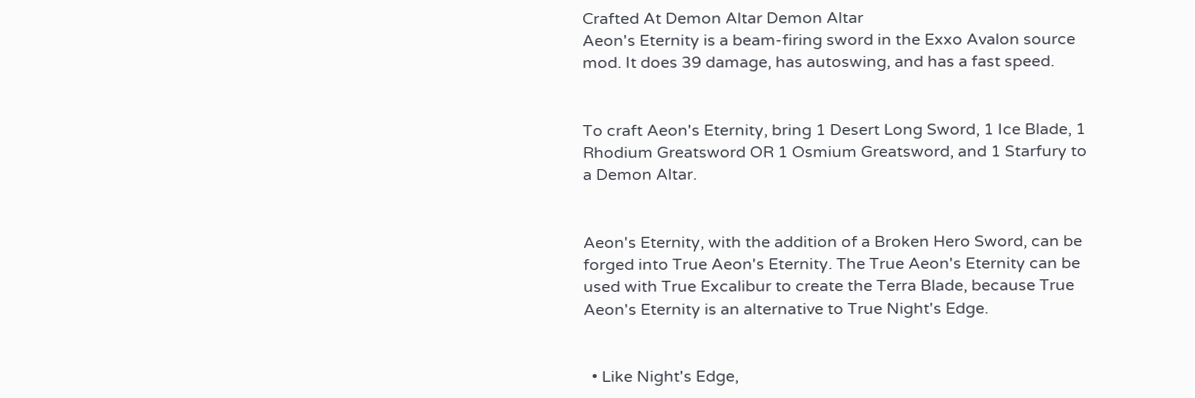Crafted At Demon Altar Demon Altar
Aeon's Eternity is a beam-firing sword in the Exxo Avalon source mod. It does 39 damage, has autoswing, and has a fast speed.


To craft Aeon's Eternity, bring 1 Desert Long Sword, 1 Ice Blade, 1 Rhodium Greatsword OR 1 Osmium Greatsword, and 1 Starfury to a Demon Altar.


Aeon's Eternity, with the addition of a Broken Hero Sword, can be forged into True Aeon's Eternity. The True Aeon's Eternity can be used with True Excalibur to create the Terra Blade, because True Aeon's Eternity is an alternative to True Night's Edge.


  • Like Night's Edge,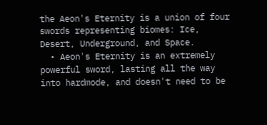the Aeon's Eternity is a union of four swords representing biomes: Ice, Desert, Underground, and Space.
  • Aeon's Eternity is an extremely powerful sword, lasting all the way into hardmode, and doesn't need to be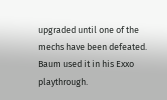upgraded until one of the mechs have been defeated. Baum used it in his Exxo playthrough.